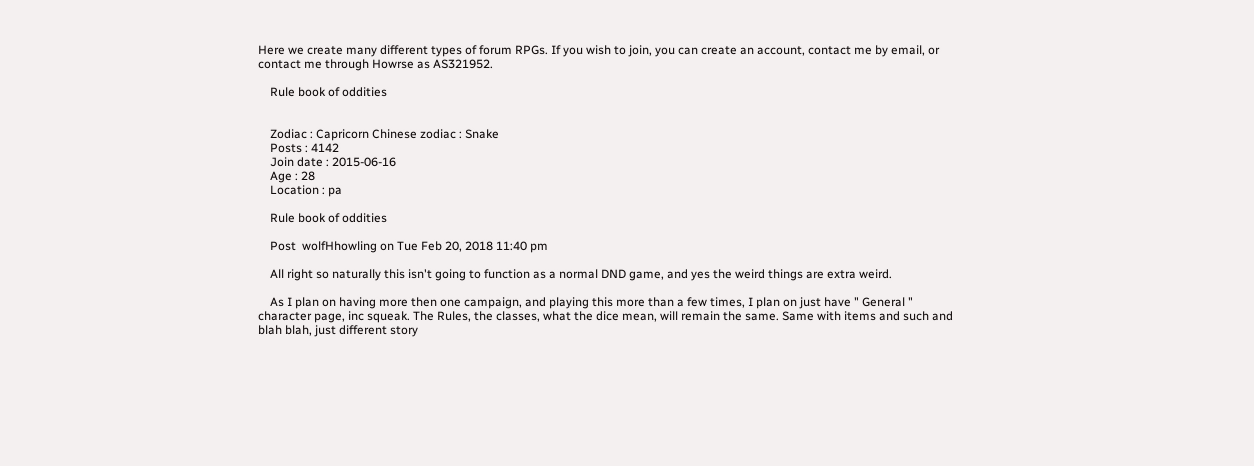Here we create many different types of forum RPGs. If you wish to join, you can create an account, contact me by email, or contact me through Howrse as AS321952.

    Rule book of oddities


    Zodiac : Capricorn Chinese zodiac : Snake
    Posts : 4142
    Join date : 2015-06-16
    Age : 28
    Location : pa

    Rule book of oddities

    Post  wolfHhowling on Tue Feb 20, 2018 11:40 pm

    All right so naturally this isn't going to function as a normal DND game, and yes the weird things are extra weird.

    As I plan on having more then one campaign, and playing this more than a few times, I plan on just have " General " character page, inc squeak. The Rules, the classes, what the dice mean, will remain the same. Same with items and such and blah blah, just different story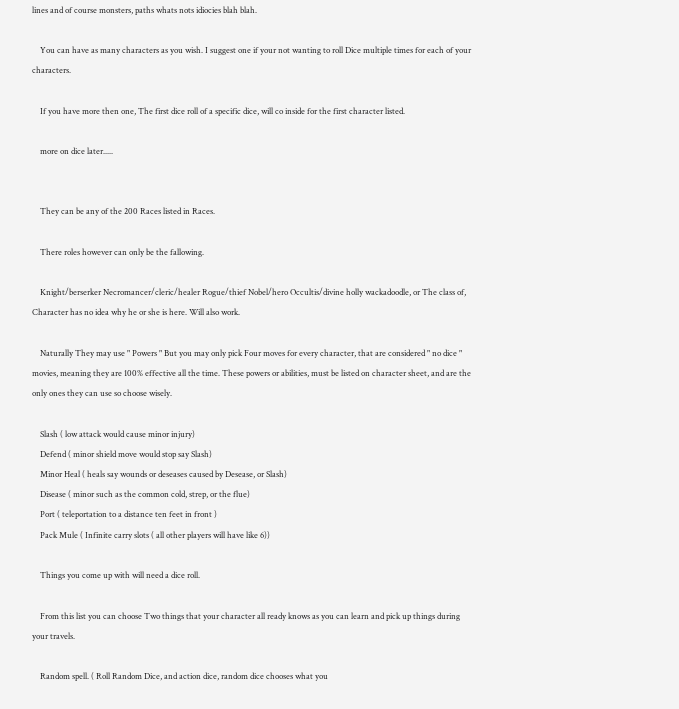lines and of course monsters, paths whats nots idiocies blah blah.

    You can have as many characters as you wish. I suggest one if your not wanting to roll Dice multiple times for each of your characters.

    If you have more then one, The first dice roll of a specific dice, will co inside for the first character listed.

    more on dice later.....


    They can be any of the 200 Races listed in Races.

    There roles however can only be the fallowing.

    Knight/berserker Necromancer/cleric/healer Rogue/thief Nobel/hero Occultis/divine holly wackadoodle, or The class of, Character has no idea why he or she is here. Will also work.

    Naturally They may use " Powers " But you may only pick Four moves for every character, that are considered " no dice " movies, meaning they are 100% effective all the time. These powers or abilities, must be listed on character sheet, and are the only ones they can use so choose wisely.

    Slash ( low attack would cause minor injury)
    Defend ( minor shield move would stop say Slash)
    Minor Heal ( heals say wounds or deseases caused by Desease, or Slash)
    Disease ( minor such as the common cold, strep, or the flue)
    Port ( teleportation to a distance ten feet in front )
    Pack Mule ( Infinite carry slots ( all other players will have like 6))

    Things you come up with will need a dice roll.

    From this list you can choose Two things that your character all ready knows as you can learn and pick up things during your travels.

    Random spell. ( Roll Random Dice, and action dice, random dice chooses what you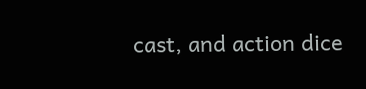cast, and action dice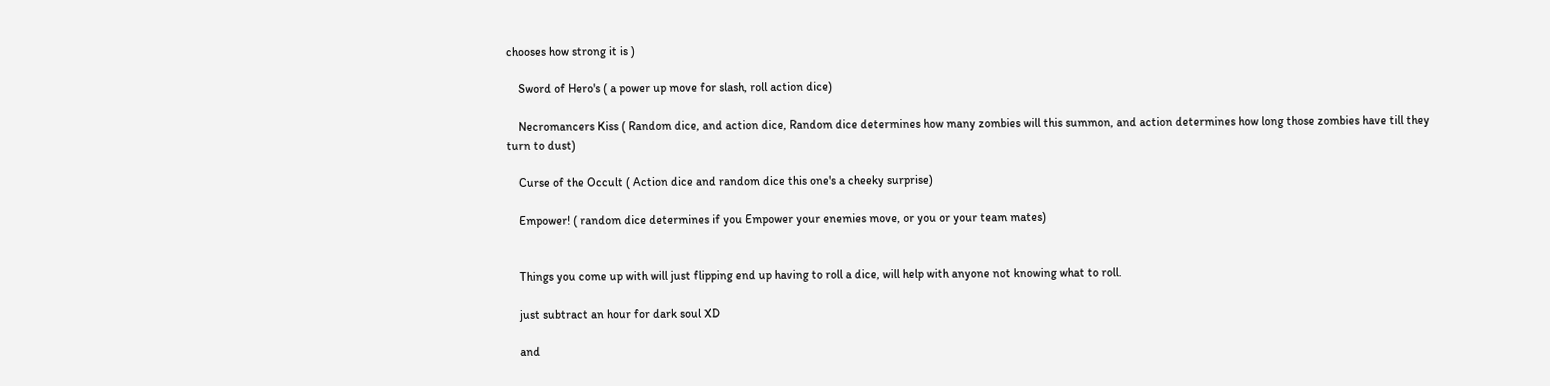chooses how strong it is )

    Sword of Hero's ( a power up move for slash, roll action dice)

    Necromancers Kiss ( Random dice, and action dice, Random dice determines how many zombies will this summon, and action determines how long those zombies have till they turn to dust)

    Curse of the Occult ( Action dice and random dice this one's a cheeky surprise)

    Empower! ( random dice determines if you Empower your enemies move, or you or your team mates)


    Things you come up with will just flipping end up having to roll a dice, will help with anyone not knowing what to roll.

    just subtract an hour for dark soul XD

    and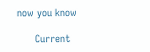now you know

      Current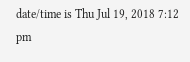date/time is Thu Jul 19, 2018 7:12 pm